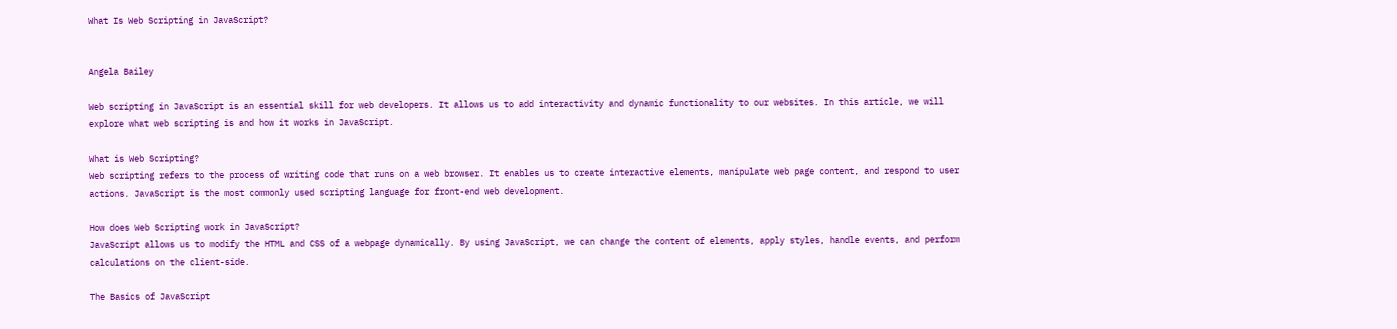What Is Web Scripting in JavaScript?


Angela Bailey

Web scripting in JavaScript is an essential skill for web developers. It allows us to add interactivity and dynamic functionality to our websites. In this article, we will explore what web scripting is and how it works in JavaScript.

What is Web Scripting?
Web scripting refers to the process of writing code that runs on a web browser. It enables us to create interactive elements, manipulate web page content, and respond to user actions. JavaScript is the most commonly used scripting language for front-end web development.

How does Web Scripting work in JavaScript?
JavaScript allows us to modify the HTML and CSS of a webpage dynamically. By using JavaScript, we can change the content of elements, apply styles, handle events, and perform calculations on the client-side.

The Basics of JavaScript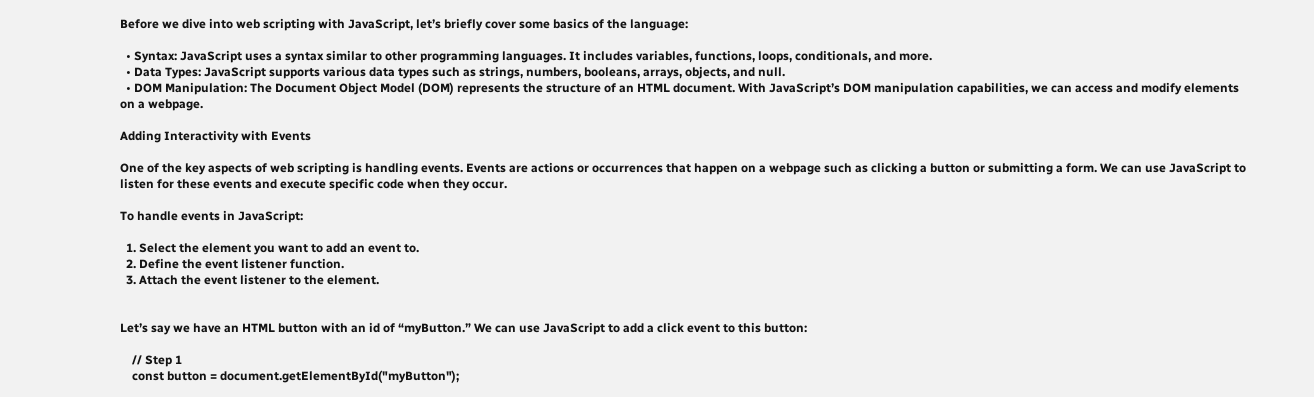Before we dive into web scripting with JavaScript, let’s briefly cover some basics of the language:

  • Syntax: JavaScript uses a syntax similar to other programming languages. It includes variables, functions, loops, conditionals, and more.
  • Data Types: JavaScript supports various data types such as strings, numbers, booleans, arrays, objects, and null.
  • DOM Manipulation: The Document Object Model (DOM) represents the structure of an HTML document. With JavaScript’s DOM manipulation capabilities, we can access and modify elements on a webpage.

Adding Interactivity with Events

One of the key aspects of web scripting is handling events. Events are actions or occurrences that happen on a webpage such as clicking a button or submitting a form. We can use JavaScript to listen for these events and execute specific code when they occur.

To handle events in JavaScript:

  1. Select the element you want to add an event to.
  2. Define the event listener function.
  3. Attach the event listener to the element.


Let’s say we have an HTML button with an id of “myButton.” We can use JavaScript to add a click event to this button:

    // Step 1
    const button = document.getElementById("myButton");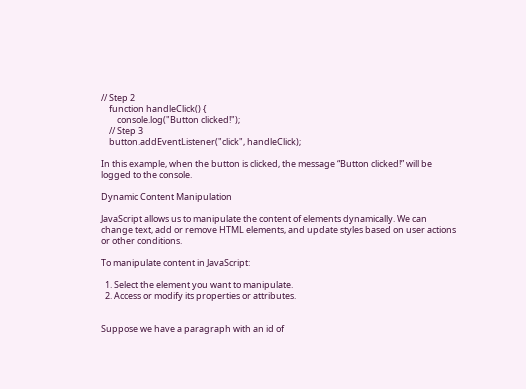// Step 2
    function handleClick() {
        console.log("Button clicked!");
    // Step 3
    button.addEventListener("click", handleClick);

In this example, when the button is clicked, the message “Button clicked!” will be logged to the console.

Dynamic Content Manipulation

JavaScript allows us to manipulate the content of elements dynamically. We can change text, add or remove HTML elements, and update styles based on user actions or other conditions.

To manipulate content in JavaScript:

  1. Select the element you want to manipulate.
  2. Access or modify its properties or attributes.


Suppose we have a paragraph with an id of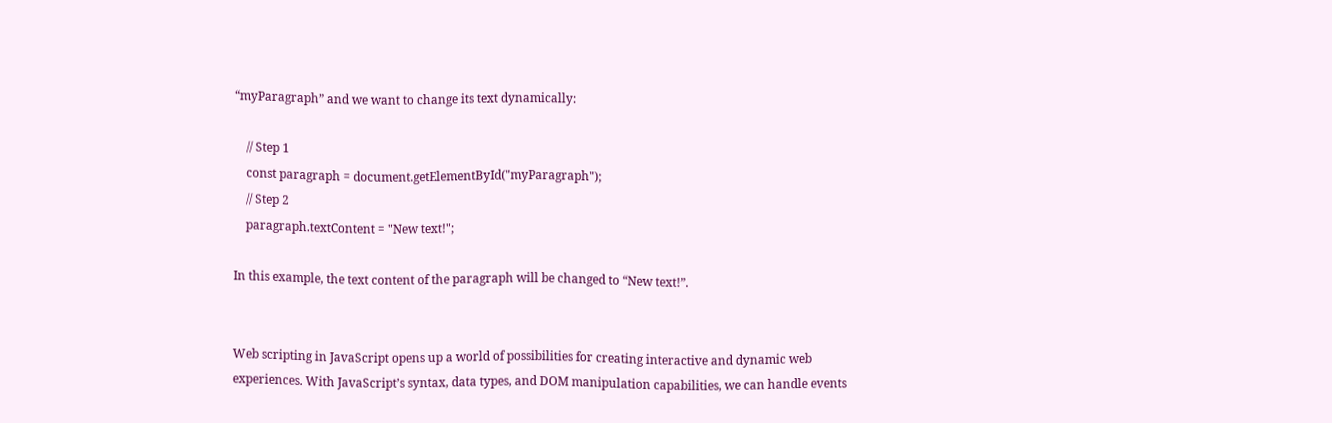“myParagraph” and we want to change its text dynamically:

    // Step 1
    const paragraph = document.getElementById("myParagraph");
    // Step 2
    paragraph.textContent = "New text!";

In this example, the text content of the paragraph will be changed to “New text!”.


Web scripting in JavaScript opens up a world of possibilities for creating interactive and dynamic web experiences. With JavaScript’s syntax, data types, and DOM manipulation capabilities, we can handle events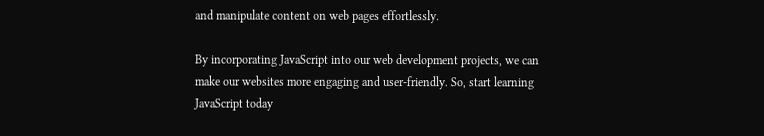and manipulate content on web pages effortlessly.

By incorporating JavaScript into our web development projects, we can make our websites more engaging and user-friendly. So, start learning JavaScript today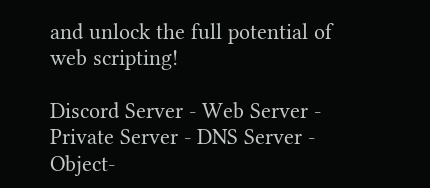and unlock the full potential of web scripting!

Discord Server - Web Server - Private Server - DNS Server - Object-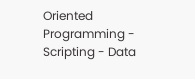Oriented Programming - Scripting - Data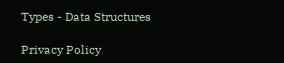Types - Data Structures

Privacy Policy